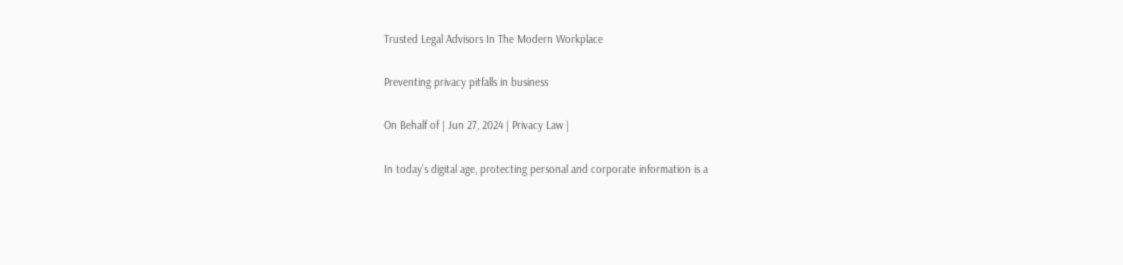Trusted Legal Advisors In The Modern Workplace

Preventing privacy pitfalls in business

On Behalf of | Jun 27, 2024 | Privacy Law |

In today’s digital age, protecting personal and corporate information is a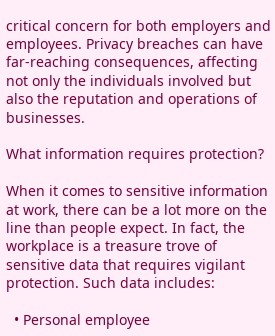critical concern for both employers and employees. Privacy breaches can have far-reaching consequences, affecting not only the individuals involved but also the reputation and operations of businesses.

What information requires protection?

When it comes to sensitive information at work, there can be a lot more on the line than people expect. In fact, the workplace is a treasure trove of sensitive data that requires vigilant protection. Such data includes:

  • Personal employee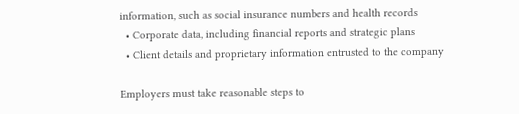information, such as social insurance numbers and health records
  • Corporate data, including financial reports and strategic plans
  • Client details and proprietary information entrusted to the company

Employers must take reasonable steps to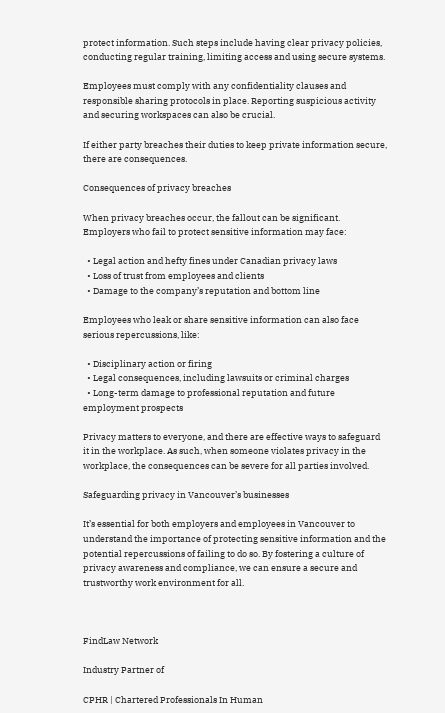protect information. Such steps include having clear privacy policies, conducting regular training, limiting access and using secure systems.

Employees must comply with any confidentiality clauses and responsible sharing protocols in place. Reporting suspicious activity and securing workspaces can also be crucial.

If either party breaches their duties to keep private information secure, there are consequences.

Consequences of privacy breaches

When privacy breaches occur, the fallout can be significant. Employers who fail to protect sensitive information may face:

  • Legal action and hefty fines under Canadian privacy laws
  • Loss of trust from employees and clients
  • Damage to the company’s reputation and bottom line

Employees who leak or share sensitive information can also face serious repercussions, like:

  • Disciplinary action or firing
  • Legal consequences, including lawsuits or criminal charges
  • Long-term damage to professional reputation and future employment prospects

Privacy matters to everyone, and there are effective ways to safeguard it in the workplace. As such, when someone violates privacy in the workplace, the consequences can be severe for all parties involved.

Safeguarding privacy in Vancouver’s businesses

It’s essential for both employers and employees in Vancouver to understand the importance of protecting sensitive information and the potential repercussions of failing to do so. By fostering a culture of privacy awareness and compliance, we can ensure a secure and trustworthy work environment for all.



FindLaw Network

Industry Partner of

CPHR | Chartered Professionals In Human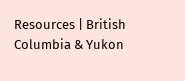Resources | British Columbia & Yukon